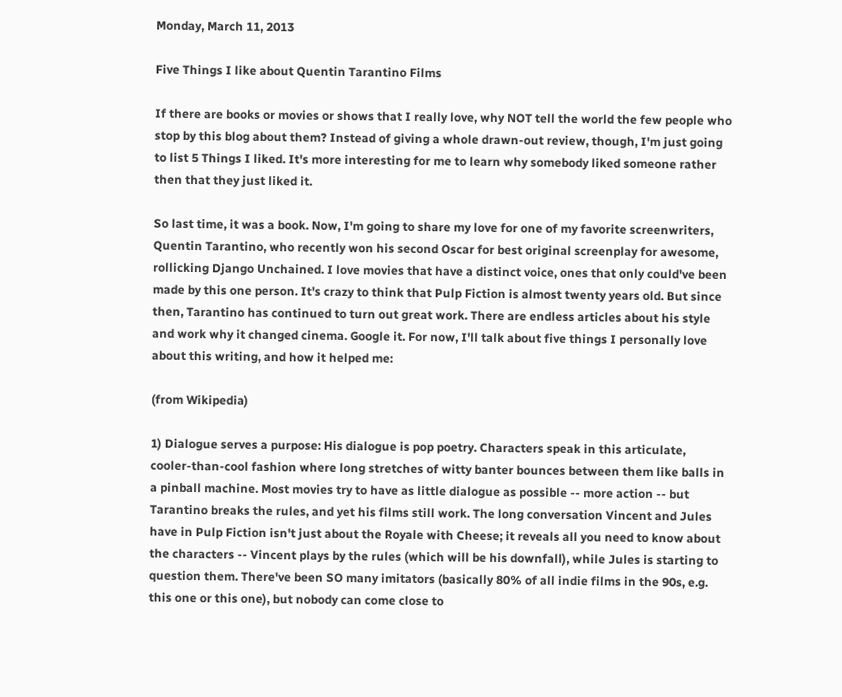Monday, March 11, 2013

Five Things I like about Quentin Tarantino Films

If there are books or movies or shows that I really love, why NOT tell the world the few people who stop by this blog about them? Instead of giving a whole drawn-out review, though, I'm just going to list 5 Things I liked. It's more interesting for me to learn why somebody liked someone rather then that they just liked it.

So last time, it was a book. Now, I'm going to share my love for one of my favorite screenwriters, Quentin Tarantino, who recently won his second Oscar for best original screenplay for awesome, rollicking Django Unchained. I love movies that have a distinct voice, ones that only could've been made by this one person. It's crazy to think that Pulp Fiction is almost twenty years old. But since then, Tarantino has continued to turn out great work. There are endless articles about his style and work why it changed cinema. Google it. For now, I'll talk about five things I personally love about this writing, and how it helped me:

(from Wikipedia)

1) Dialogue serves a purpose: His dialogue is pop poetry. Characters speak in this articulate, cooler-than-cool fashion where long stretches of witty banter bounces between them like balls in a pinball machine. Most movies try to have as little dialogue as possible -- more action -- but Tarantino breaks the rules, and yet his films still work. The long conversation Vincent and Jules have in Pulp Fiction isn't just about the Royale with Cheese; it reveals all you need to know about the characters -- Vincent plays by the rules (which will be his downfall), while Jules is starting to question them. There've been SO many imitators (basically 80% of all indie films in the 90s, e.g. this one or this one), but nobody can come close to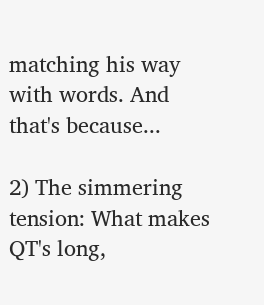matching his way with words. And that's because...

2) The simmering tension: What makes QT's long,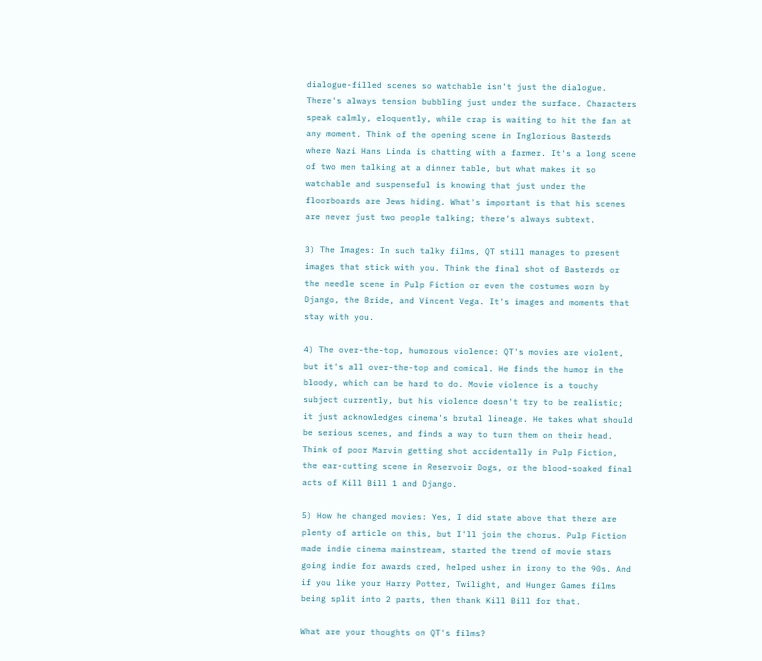dialogue-filled scenes so watchable isn't just the dialogue. There's always tension bubbling just under the surface. Characters speak calmly, eloquently, while crap is waiting to hit the fan at any moment. Think of the opening scene in Inglorious Basterds where Nazi Hans Linda is chatting with a farmer. It's a long scene of two men talking at a dinner table, but what makes it so watchable and suspenseful is knowing that just under the floorboards are Jews hiding. What's important is that his scenes are never just two people talking; there's always subtext.

3) The Images: In such talky films, QT still manages to present images that stick with you. Think the final shot of Basterds or the needle scene in Pulp Fiction or even the costumes worn by Django, the Bride, and Vincent Vega. It's images and moments that stay with you.

4) The over-the-top, humorous violence: QT's movies are violent, but it's all over-the-top and comical. He finds the humor in the bloody, which can be hard to do. Movie violence is a touchy subject currently, but his violence doesn't try to be realistic; it just acknowledges cinema's brutal lineage. He takes what should be serious scenes, and finds a way to turn them on their head. Think of poor Marvin getting shot accidentally in Pulp Fiction, the ear-cutting scene in Reservoir Dogs, or the blood-soaked final acts of Kill Bill 1 and Django.

5) How he changed movies: Yes, I did state above that there are plenty of article on this, but I'll join the chorus. Pulp Fiction made indie cinema mainstream, started the trend of movie stars going indie for awards cred, helped usher in irony to the 90s. And if you like your Harry Potter, Twilight, and Hunger Games films being split into 2 parts, then thank Kill Bill for that.

What are your thoughts on QT's films?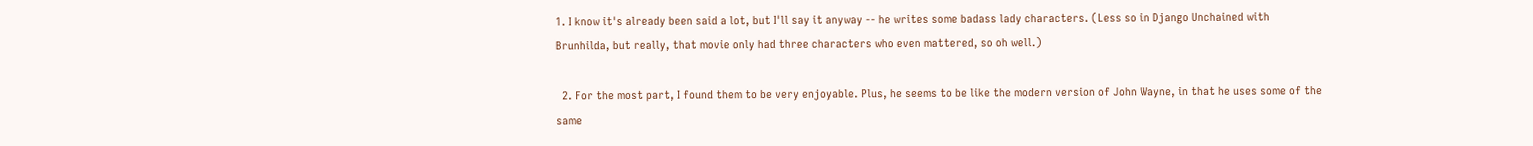1. I know it's already been said a lot, but I'll say it anyway -- he writes some badass lady characters. (Less so in Django Unchained with Brunhilda, but really, that movie only had three characters who even mattered, so oh well.)

  2. For the most part, I found them to be very enjoyable. Plus, he seems to be like the modern version of John Wayne, in that he uses some of the same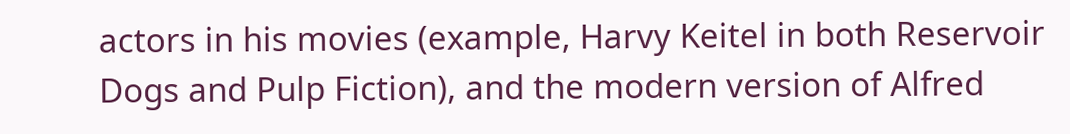actors in his movies (example, Harvy Keitel in both Reservoir Dogs and Pulp Fiction), and the modern version of Alfred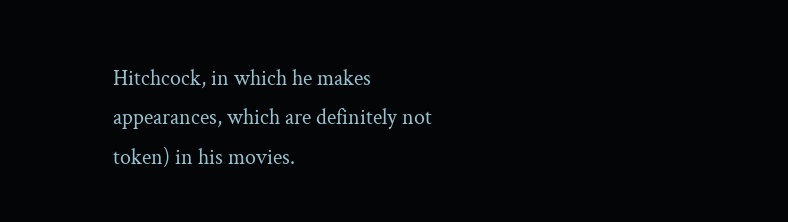Hitchcock, in which he makes appearances, which are definitely not token) in his movies.